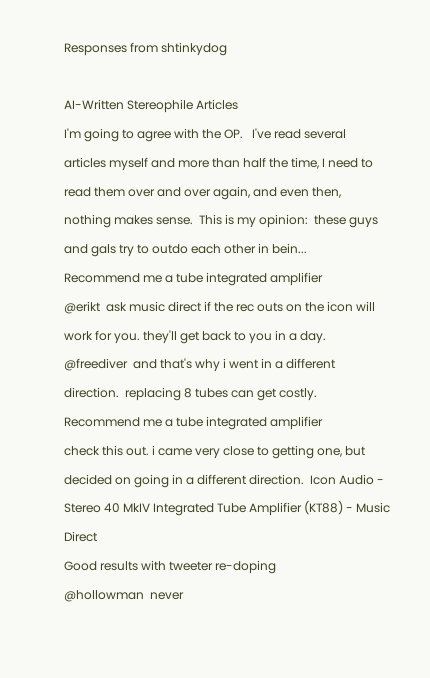Responses from shtinkydog

AI-Written Stereophile Articles
I'm going to agree with the OP.   I've read several articles myself and more than half the time, I need to read them over and over again, and even then, nothing makes sense.  This is my opinion:  these guys and gals try to outdo each other in bein...
Recommend me a tube integrated amplifier
@erikt  ask music direct if the rec outs on the icon will work for you. they'll get back to you in a day. @freediver  and that's why i went in a different direction.  replacing 8 tubes can get costly.
Recommend me a tube integrated amplifier
check this out. i came very close to getting one, but decided on going in a different direction.  Icon Audio - Stereo 40 MkIV Integrated Tube Amplifier (KT88) - Music Direct
Good results with tweeter re-doping
@hollowman  never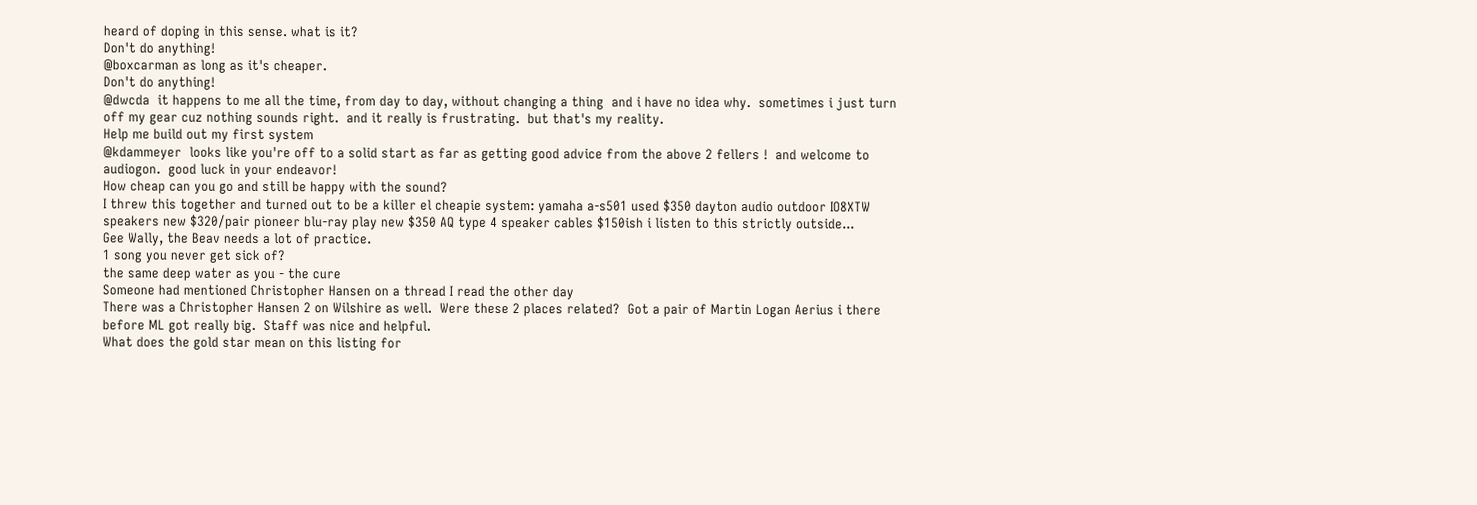heard of doping in this sense. what is it?
Don't do anything!
@boxcarman as long as it's cheaper.
Don't do anything!
@dwcda  it happens to me all the time, from day to day, without changing a thing  and i have no idea why.  sometimes i just turn off my gear cuz nothing sounds right.  and it really is frustrating.  but that's my reality.
Help me build out my first system
@kdammeyer  looks like you're off to a solid start as far as getting good advice from the above 2 fellers !  and welcome to audiogon.  good luck in your endeavor!
How cheap can you go and still be happy with the sound?
I threw this together and turned out to be a killer el cheapie system: yamaha a-s501 used $350 dayton audio outdoor IO8XTW speakers new $320/pair pioneer blu-ray play new $350 AQ type 4 speaker cables $150ish i listen to this strictly outside...
Gee Wally, the Beav needs a lot of practice.
1 song you never get sick of?
the same deep water as you - the cure
Someone had mentioned Christopher Hansen on a thread I read the other day
There was a Christopher Hansen 2 on Wilshire as well.  Were these 2 places related?  Got a pair of Martin Logan Aerius i there before ML got really big.  Staff was nice and helpful.
What does the gold star mean on this listing for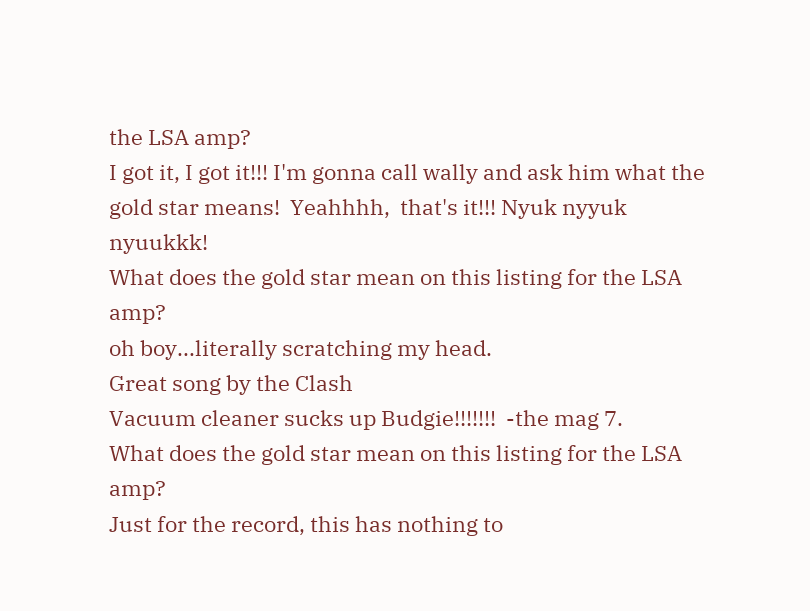the LSA amp?
I got it, I got it!!! I'm gonna call wally and ask him what the gold star means!  Yeahhhh,  that's it!!! Nyuk nyyuk nyuukkk!
What does the gold star mean on this listing for the LSA amp?
oh boy...literally scratching my head.
Great song by the Clash
Vacuum cleaner sucks up Budgie!!!!!!!  -the mag 7.
What does the gold star mean on this listing for the LSA amp?
Just for the record, this has nothing to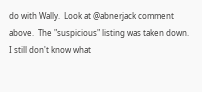do with Wally.  Look at @abnerjack comment above.  The "suspicious" listing was taken down.  I still don't know what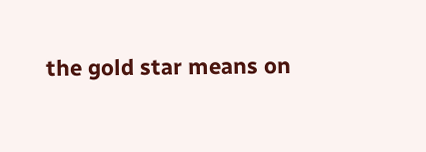the gold star means on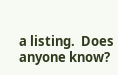a listing.  Does anyone know?